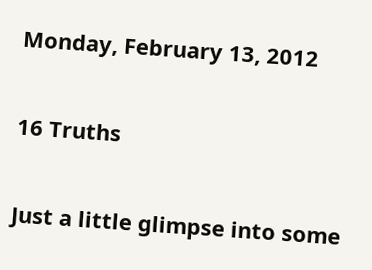Monday, February 13, 2012

16 Truths

Just a little glimpse into some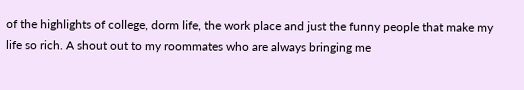of the highlights of college, dorm life, the work place and just the funny people that make my life so rich. A shout out to my roommates who are always bringing me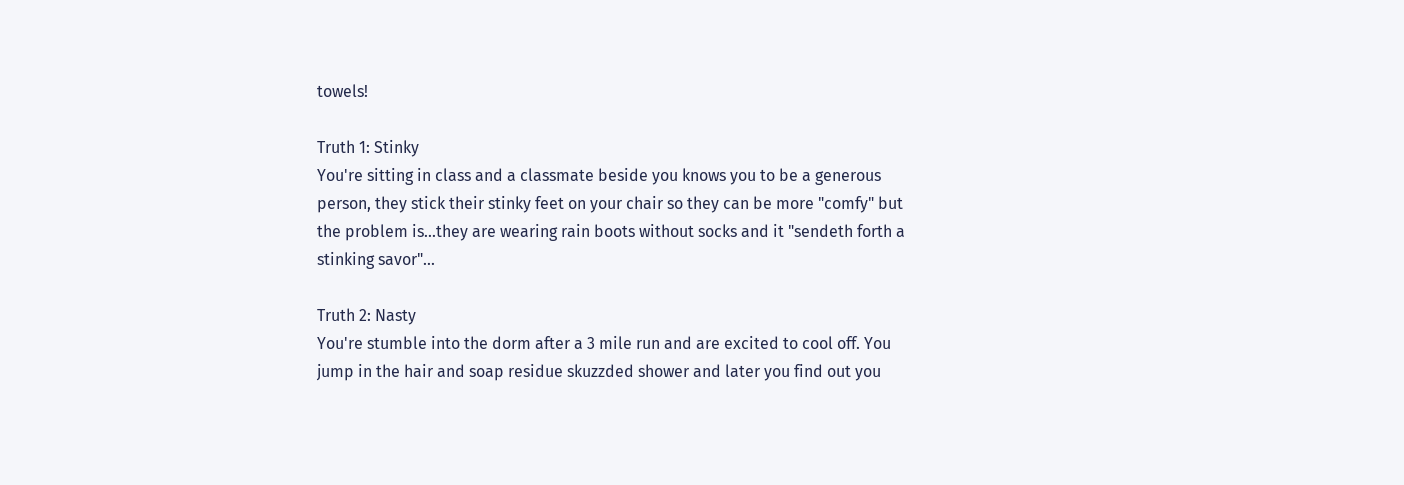towels!

Truth 1: Stinky
You're sitting in class and a classmate beside you knows you to be a generous person, they stick their stinky feet on your chair so they can be more "comfy" but the problem is...they are wearing rain boots without socks and it "sendeth forth a stinking savor"...

Truth 2: Nasty
You're stumble into the dorm after a 3 mile run and are excited to cool off. You jump in the hair and soap residue skuzzded shower and later you find out you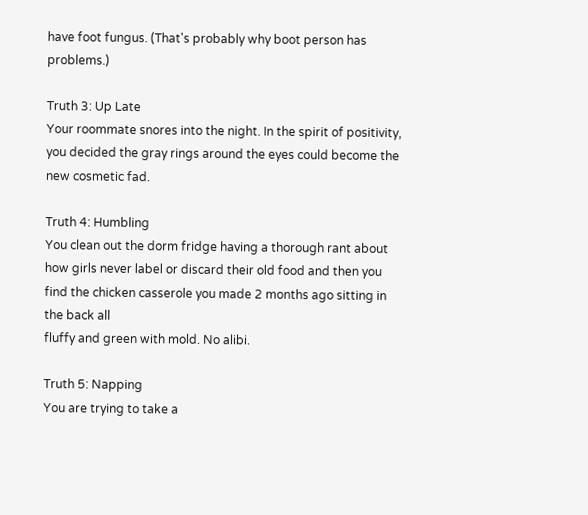have foot fungus. (That's probably why boot person has problems.)

Truth 3: Up Late
Your roommate snores into the night. In the spirit of positivity, you decided the gray rings around the eyes could become the new cosmetic fad.

Truth 4: Humbling
You clean out the dorm fridge having a thorough rant about how girls never label or discard their old food and then you find the chicken casserole you made 2 months ago sitting in the back all
fluffy and green with mold. No alibi.

Truth 5: Napping
You are trying to take a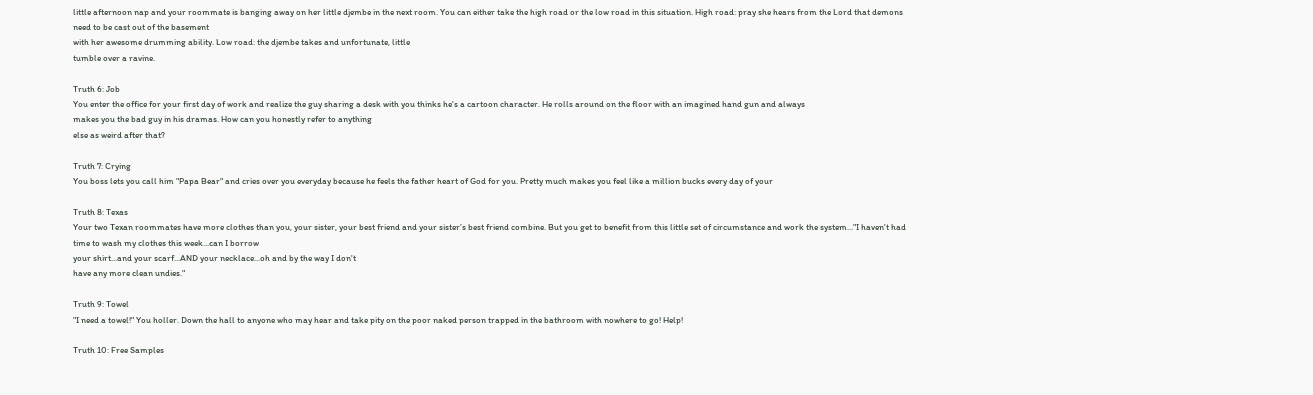little afternoon nap and your roommate is banging away on her little djembe in the next room. You can either take the high road or the low road in this situation. High road: pray she hears from the Lord that demons need to be cast out of the basement
with her awesome drumming ability. Low road: the djembe takes and unfortunate, little
tumble over a ravine.

Truth 6: Job
You enter the office for your first day of work and realize the guy sharing a desk with you thinks he's a cartoon character. He rolls around on the floor with an imagined hand gun and always
makes you the bad guy in his dramas. How can you honestly refer to anything
else as weird after that?

Truth 7: Crying
You boss lets you call him "Papa Bear" and cries over you everyday because he feels the father heart of God for you. Pretty much makes you feel like a million bucks every day of your

Truth 8: Texas
Your two Texan roommates have more clothes than you, your sister, your best friend and your sister’s best friend combine. But you get to benefit from this little set of circumstance and work the system..."I haven't had time to wash my clothes this week...can I borrow
your shirt...and your scarf...AND your necklace...oh and by the way I don't
have any more clean undies."

Truth 9: Towel
"I need a towel!" You holler. Down the hall to anyone who may hear and take pity on the poor naked person trapped in the bathroom with nowhere to go! Help!

Truth 10: Free Samples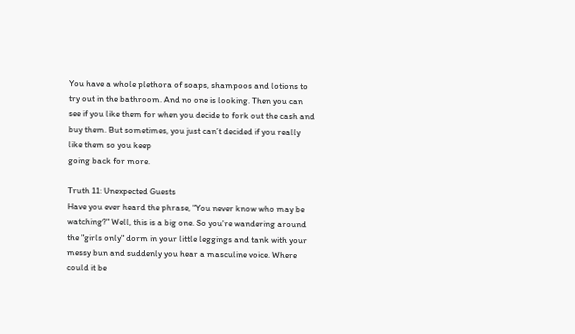You have a whole plethora of soaps, shampoos and lotions to try out in the bathroom. And no one is looking. Then you can see if you like them for when you decide to fork out the cash and buy them. But sometimes, you just can’t decided if you really like them so you keep
going back for more.

Truth 11: Unexpected Guests
Have you ever heard the phrase, "You never know who may be watching?" Well, this is a big one. So you're wandering around the "girls only" dorm in your little leggings and tank with your
messy bun and suddenly you hear a masculine voice. Where could it be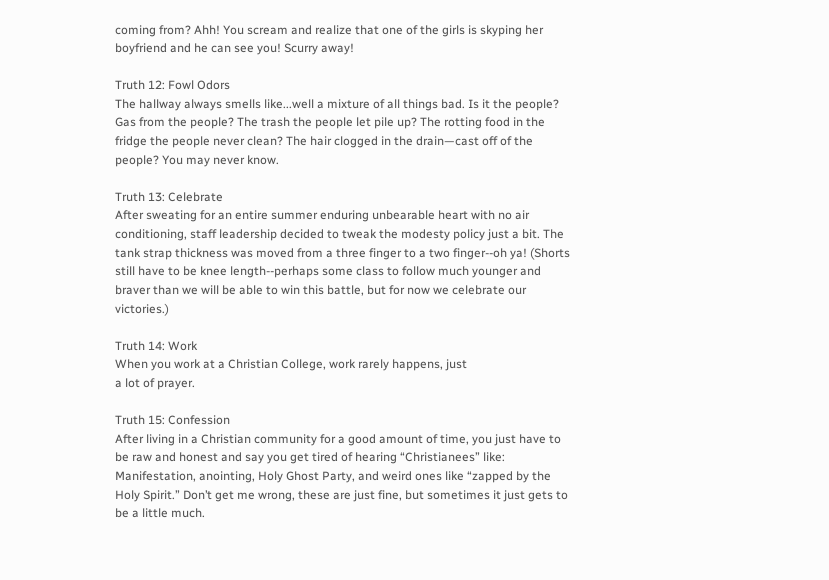coming from? Ahh! You scream and realize that one of the girls is skyping her boyfriend and he can see you! Scurry away!

Truth 12: Fowl Odors
The hallway always smells like...well a mixture of all things bad. Is it the people? Gas from the people? The trash the people let pile up? The rotting food in the fridge the people never clean? The hair clogged in the drain—cast off of the people? You may never know.

Truth 13: Celebrate
After sweating for an entire summer enduring unbearable heart with no air conditioning, staff leadership decided to tweak the modesty policy just a bit. The tank strap thickness was moved from a three finger to a two finger--oh ya! (Shorts still have to be knee length--perhaps some class to follow much younger and braver than we will be able to win this battle, but for now we celebrate our victories.)

Truth 14: Work
When you work at a Christian College, work rarely happens, just
a lot of prayer.

Truth 15: Confession
After living in a Christian community for a good amount of time, you just have to be raw and honest and say you get tired of hearing “Christianees” like: Manifestation, anointing, Holy Ghost Party, and weird ones like “zapped by the Holy Spirit.” Don’t get me wrong, these are just fine, but sometimes it just gets to be a little much.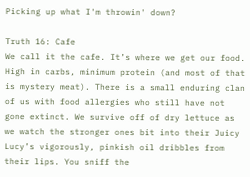Picking up what I'm throwin' down?

Truth 16: Cafe
We call it the cafe. It’s where we get our food. High in carbs, minimum protein (and most of that is mystery meat). There is a small enduring clan of us with food allergies who still have not gone extinct. We survive off of dry lettuce as we watch the stronger ones bit into their Juicy Lucy’s vigorously, pinkish oil dribbles from their lips. You sniff the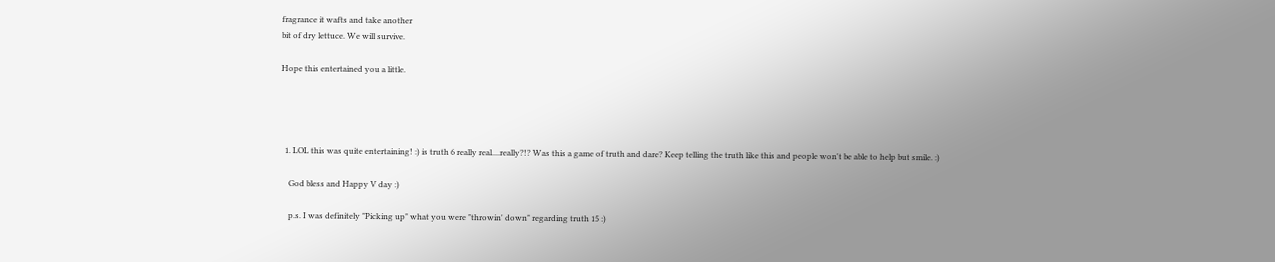fragrance it wafts and take another
bit of dry lettuce. We will survive.

Hope this entertained you a little.




  1. LOL this was quite entertaining! :) is truth 6 really real....really?!? Was this a game of truth and dare? Keep telling the truth like this and people won't be able to help but smile. :)

    God bless and Happy V day :)

    p.s. I was definitely "Picking up" what you were "throwin' down" regarding truth 15 :)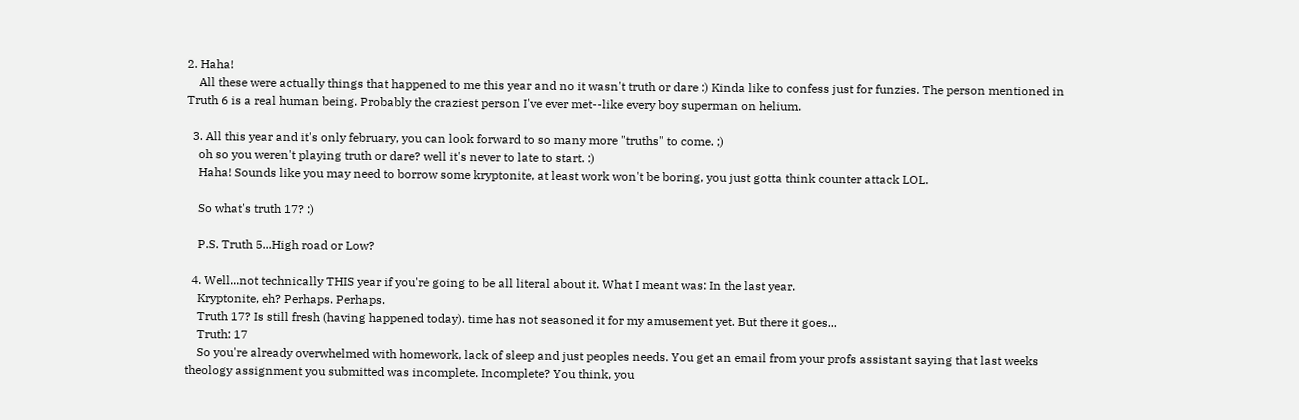2. Haha!
    All these were actually things that happened to me this year and no it wasn't truth or dare :) Kinda like to confess just for funzies. The person mentioned in Truth 6 is a real human being. Probably the craziest person I've ever met--like every boy superman on helium.

  3. All this year and it's only february, you can look forward to so many more "truths" to come. ;)
    oh so you weren't playing truth or dare? well it's never to late to start. :)
    Haha! Sounds like you may need to borrow some kryptonite, at least work won't be boring, you just gotta think counter attack LOL.

    So what's truth 17? :)

    P.S. Truth 5...High road or Low?

  4. Well...not technically THIS year if you're going to be all literal about it. What I meant was: In the last year.
    Kryptonite, eh? Perhaps. Perhaps.
    Truth 17? Is still fresh (having happened today). time has not seasoned it for my amusement yet. But there it goes...
    Truth: 17
    So you're already overwhelmed with homework, lack of sleep and just peoples needs. You get an email from your profs assistant saying that last weeks theology assignment you submitted was incomplete. Incomplete? You think, you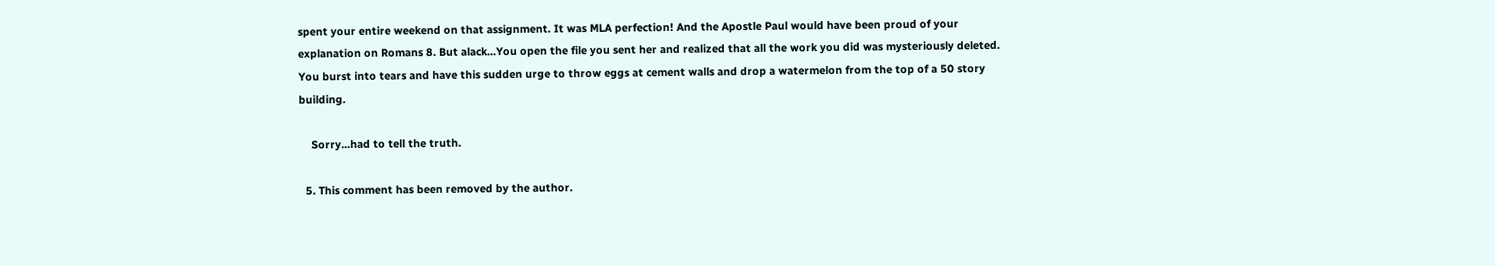spent your entire weekend on that assignment. It was MLA perfection! And the Apostle Paul would have been proud of your explanation on Romans 8. But alack...You open the file you sent her and realized that all the work you did was mysteriously deleted. You burst into tears and have this sudden urge to throw eggs at cement walls and drop a watermelon from the top of a 50 story building.

    Sorry...had to tell the truth.

  5. This comment has been removed by the author.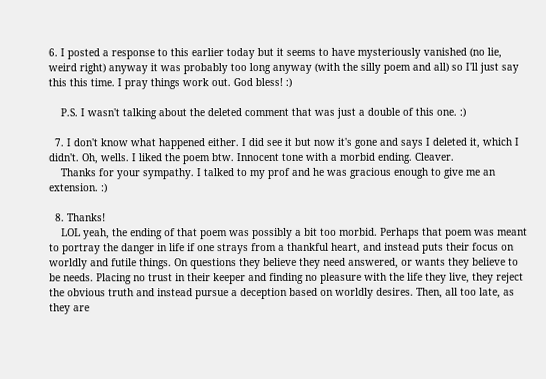6. I posted a response to this earlier today but it seems to have mysteriously vanished (no lie, weird right) anyway it was probably too long anyway (with the silly poem and all) so I'll just say this this time. I pray things work out. God bless! :)

    P.S. I wasn't talking about the deleted comment that was just a double of this one. :)

  7. I don't know what happened either. I did see it but now it's gone and says I deleted it, which I didn't. Oh, wells. I liked the poem btw. Innocent tone with a morbid ending. Cleaver.
    Thanks for your sympathy. I talked to my prof and he was gracious enough to give me an extension. :)

  8. Thanks!
    LOL yeah, the ending of that poem was possibly a bit too morbid. Perhaps that poem was meant to portray the danger in life if one strays from a thankful heart, and instead puts their focus on worldly and futile things. On questions they believe they need answered, or wants they believe to be needs. Placing no trust in their keeper and finding no pleasure with the life they live, they reject the obvious truth and instead pursue a deception based on worldly desires. Then, all too late, as they are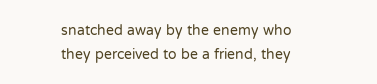snatched away by the enemy who they perceived to be a friend, they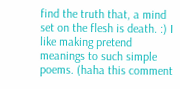find the truth that, a mind set on the flesh is death. :) I like making pretend meanings to such simple poems. (haha this comment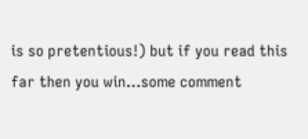is so pretentious!) but if you read this far then you win...some comment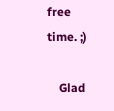free time. ;)

    Glad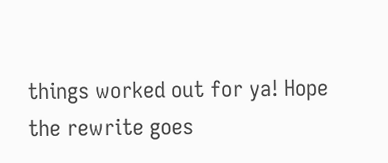things worked out for ya! Hope the rewrite goes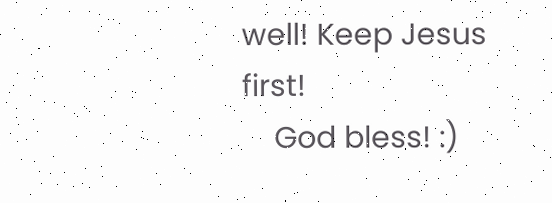well! Keep Jesus first!
    God bless! :)